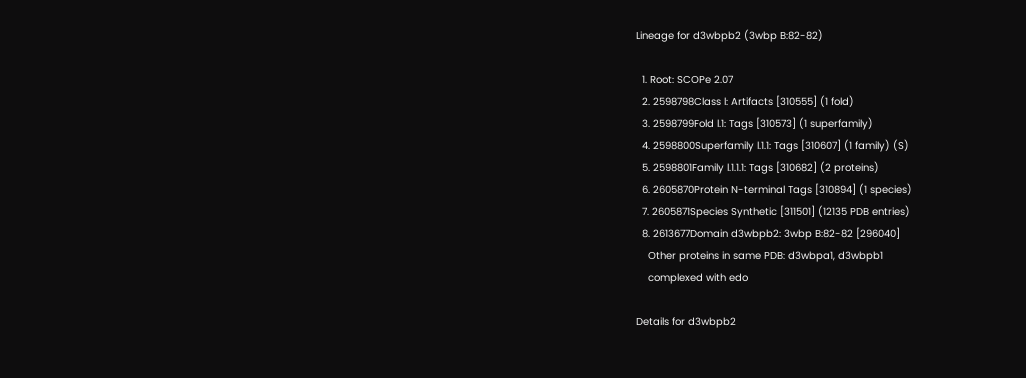Lineage for d3wbpb2 (3wbp B:82-82)

  1. Root: SCOPe 2.07
  2. 2598798Class l: Artifacts [310555] (1 fold)
  3. 2598799Fold l.1: Tags [310573] (1 superfamily)
  4. 2598800Superfamily l.1.1: Tags [310607] (1 family) (S)
  5. 2598801Family l.1.1.1: Tags [310682] (2 proteins)
  6. 2605870Protein N-terminal Tags [310894] (1 species)
  7. 2605871Species Synthetic [311501] (12135 PDB entries)
  8. 2613677Domain d3wbpb2: 3wbp B:82-82 [296040]
    Other proteins in same PDB: d3wbpa1, d3wbpb1
    complexed with edo

Details for d3wbpb2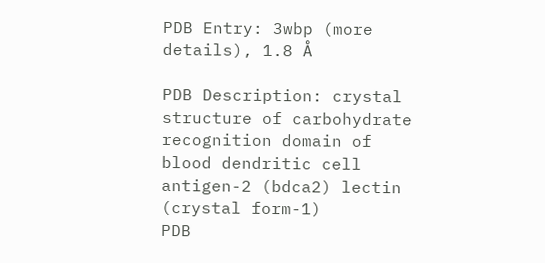PDB Entry: 3wbp (more details), 1.8 Å

PDB Description: crystal structure of carbohydrate recognition domain of blood dendritic cell antigen-2 (bdca2) lectin (crystal form-1)
PDB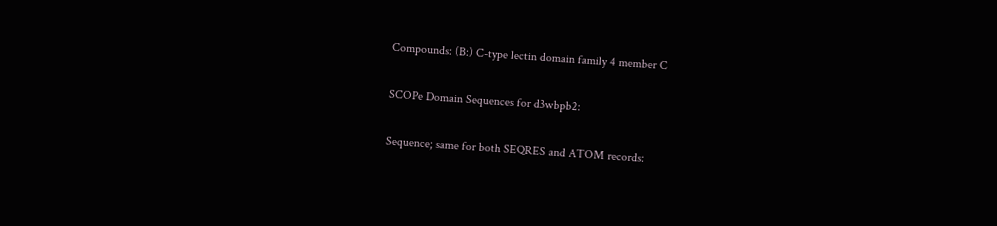Compounds: (B:) C-type lectin domain family 4 member C

SCOPe Domain Sequences for d3wbpb2:

Sequence; same for both SEQRES and ATOM records: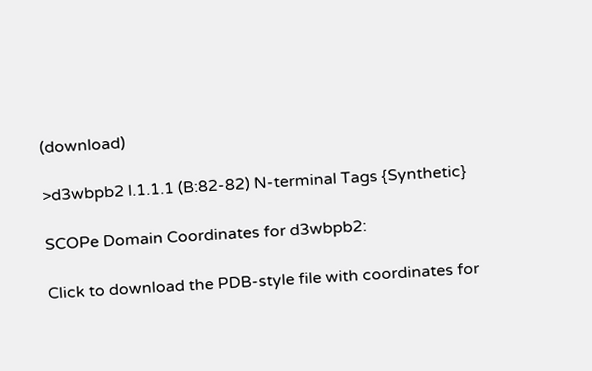(download)

>d3wbpb2 l.1.1.1 (B:82-82) N-terminal Tags {Synthetic}

SCOPe Domain Coordinates for d3wbpb2:

Click to download the PDB-style file with coordinates for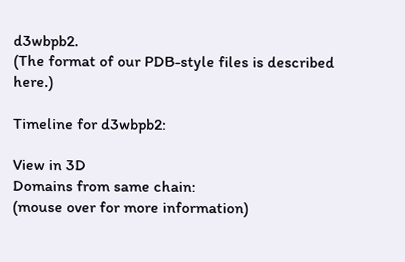d3wbpb2.
(The format of our PDB-style files is described here.)

Timeline for d3wbpb2:

View in 3D
Domains from same chain:
(mouse over for more information)